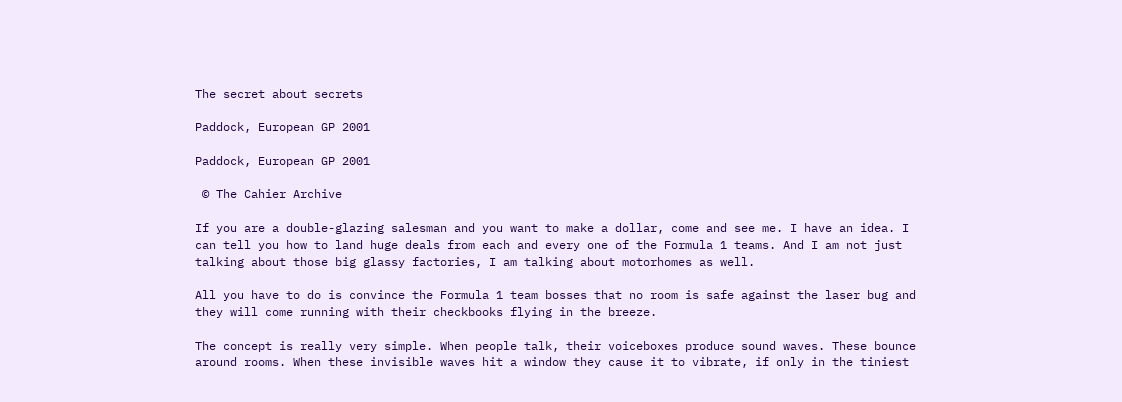The secret about secrets

Paddock, European GP 2001

Paddock, European GP 2001

 © The Cahier Archive

If you are a double-glazing salesman and you want to make a dollar, come and see me. I have an idea. I can tell you how to land huge deals from each and every one of the Formula 1 teams. And I am not just talking about those big glassy factories, I am talking about motorhomes as well.

All you have to do is convince the Formula 1 team bosses that no room is safe against the laser bug and they will come running with their checkbooks flying in the breeze.

The concept is really very simple. When people talk, their voiceboxes produce sound waves. These bounce around rooms. When these invisible waves hit a window they cause it to vibrate, if only in the tiniest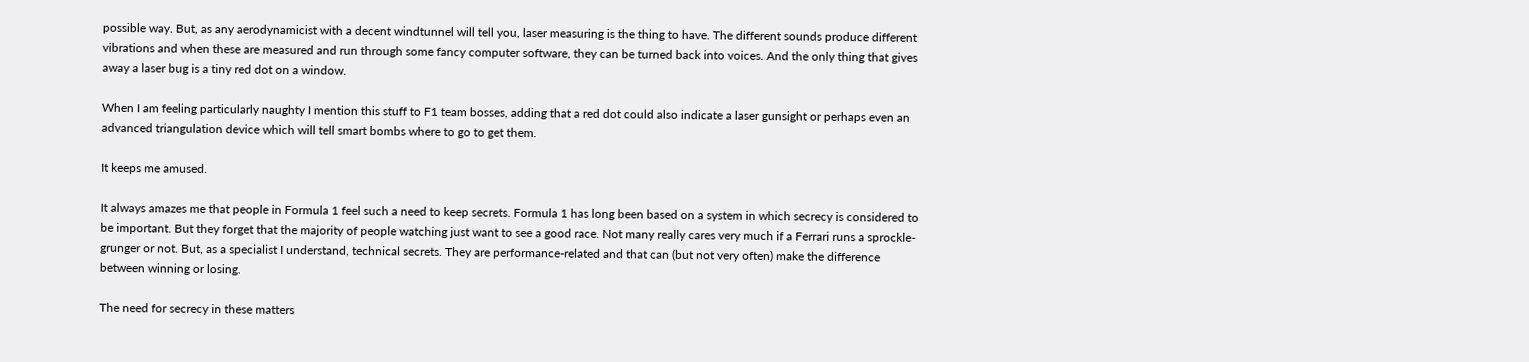possible way. But, as any aerodynamicist with a decent windtunnel will tell you, laser measuring is the thing to have. The different sounds produce different vibrations and when these are measured and run through some fancy computer software, they can be turned back into voices. And the only thing that gives away a laser bug is a tiny red dot on a window.

When I am feeling particularly naughty I mention this stuff to F1 team bosses, adding that a red dot could also indicate a laser gunsight or perhaps even an advanced triangulation device which will tell smart bombs where to go to get them.

It keeps me amused.

It always amazes me that people in Formula 1 feel such a need to keep secrets. Formula 1 has long been based on a system in which secrecy is considered to be important. But they forget that the majority of people watching just want to see a good race. Not many really cares very much if a Ferrari runs a sprockle-grunger or not. But, as a specialist I understand, technical secrets. They are performance-related and that can (but not very often) make the difference between winning or losing.

The need for secrecy in these matters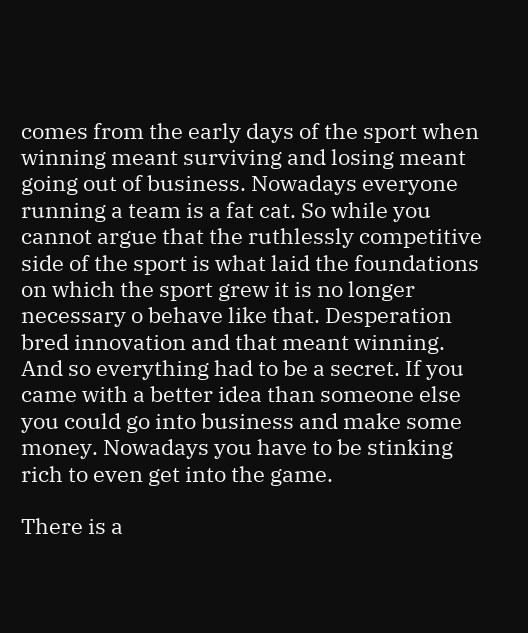comes from the early days of the sport when winning meant surviving and losing meant going out of business. Nowadays everyone running a team is a fat cat. So while you cannot argue that the ruthlessly competitive side of the sport is what laid the foundations on which the sport grew it is no longer necessary o behave like that. Desperation bred innovation and that meant winning. And so everything had to be a secret. If you came with a better idea than someone else you could go into business and make some money. Nowadays you have to be stinking rich to even get into the game.

There is a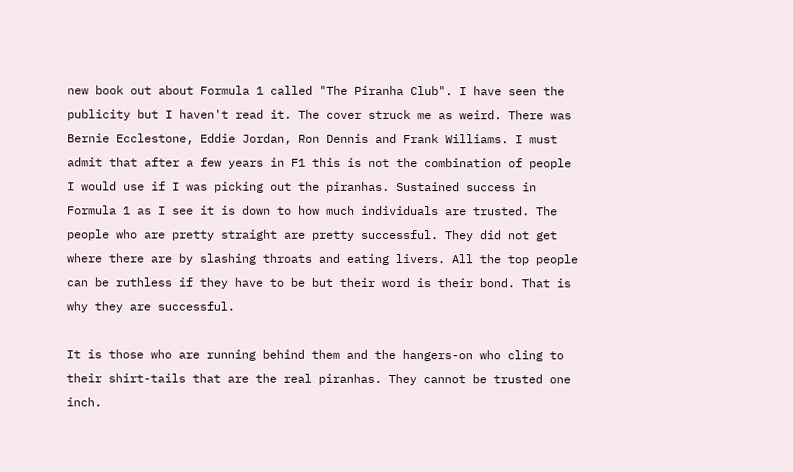new book out about Formula 1 called "The Piranha Club". I have seen the publicity but I haven't read it. The cover struck me as weird. There was Bernie Ecclestone, Eddie Jordan, Ron Dennis and Frank Williams. I must admit that after a few years in F1 this is not the combination of people I would use if I was picking out the piranhas. Sustained success in Formula 1 as I see it is down to how much individuals are trusted. The people who are pretty straight are pretty successful. They did not get where there are by slashing throats and eating livers. All the top people can be ruthless if they have to be but their word is their bond. That is why they are successful.

It is those who are running behind them and the hangers-on who cling to their shirt-tails that are the real piranhas. They cannot be trusted one inch.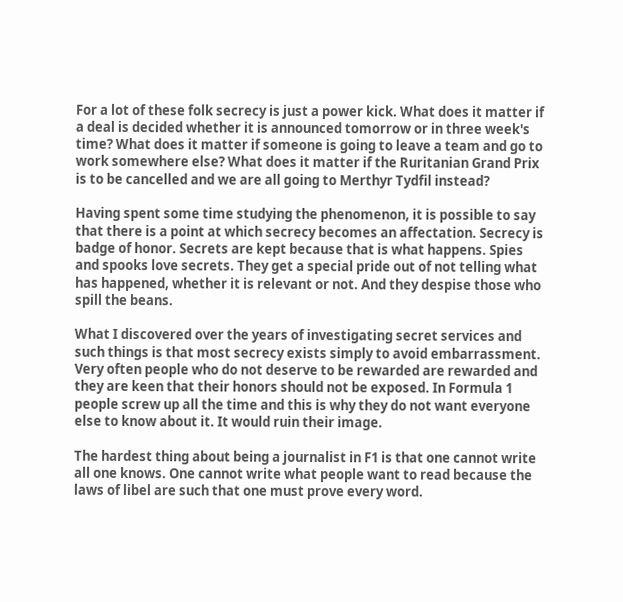For a lot of these folk secrecy is just a power kick. What does it matter if a deal is decided whether it is announced tomorrow or in three week's time? What does it matter if someone is going to leave a team and go to work somewhere else? What does it matter if the Ruritanian Grand Prix is to be cancelled and we are all going to Merthyr Tydfil instead?

Having spent some time studying the phenomenon, it is possible to say that there is a point at which secrecy becomes an affectation. Secrecy is badge of honor. Secrets are kept because that is what happens. Spies and spooks love secrets. They get a special pride out of not telling what has happened, whether it is relevant or not. And they despise those who spill the beans.

What I discovered over the years of investigating secret services and such things is that most secrecy exists simply to avoid embarrassment. Very often people who do not deserve to be rewarded are rewarded and they are keen that their honors should not be exposed. In Formula 1 people screw up all the time and this is why they do not want everyone else to know about it. It would ruin their image.

The hardest thing about being a journalist in F1 is that one cannot write all one knows. One cannot write what people want to read because the laws of libel are such that one must prove every word.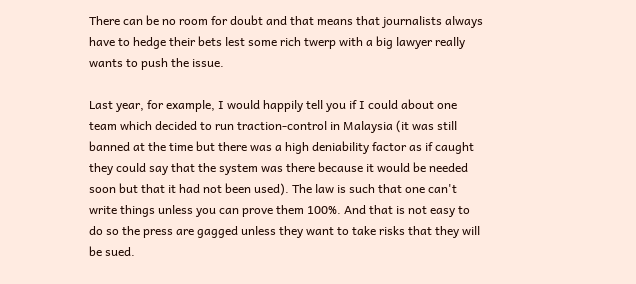There can be no room for doubt and that means that journalists always have to hedge their bets lest some rich twerp with a big lawyer really wants to push the issue.

Last year, for example, I would happily tell you if I could about one team which decided to run traction-control in Malaysia (it was still banned at the time but there was a high deniability factor as if caught they could say that the system was there because it would be needed soon but that it had not been used). The law is such that one can't write things unless you can prove them 100%. And that is not easy to do so the press are gagged unless they want to take risks that they will be sued.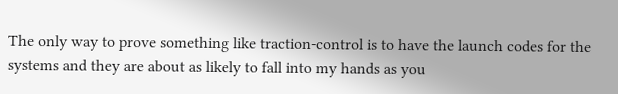The only way to prove something like traction-control is to have the launch codes for the systems and they are about as likely to fall into my hands as you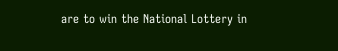are to win the National Lottery in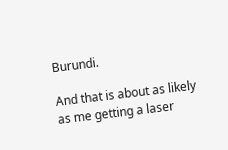Burundi.

And that is about as likely as me getting a laser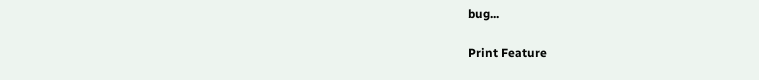bug...

Print Feature